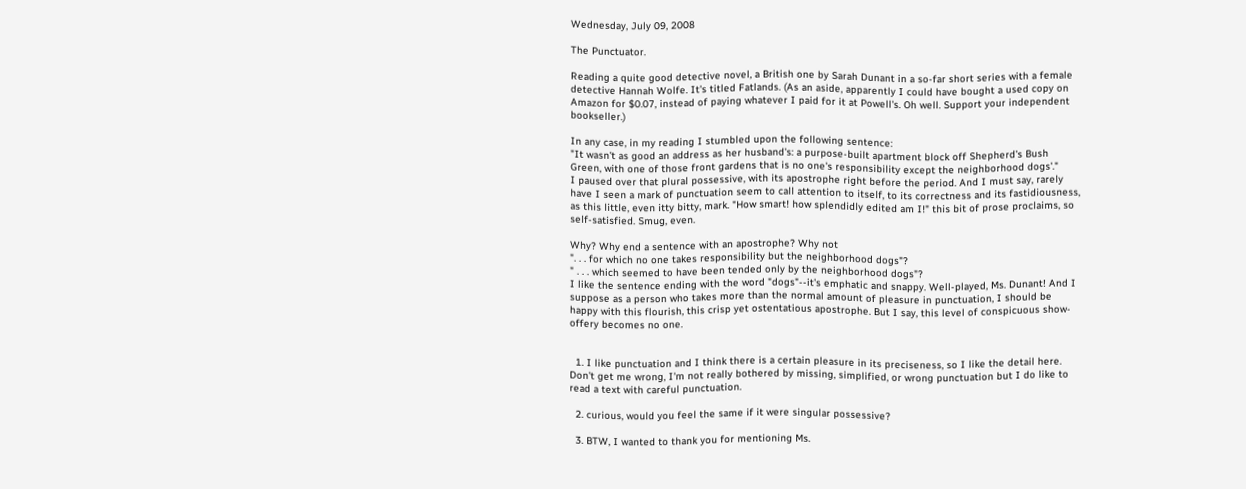Wednesday, July 09, 2008

The Punctuator.

Reading a quite good detective novel, a British one by Sarah Dunant in a so-far short series with a female detective Hannah Wolfe. It's titled Fatlands. (As an aside, apparently I could have bought a used copy on Amazon for $0.07, instead of paying whatever I paid for it at Powell's. Oh well. Support your independent bookseller.)

In any case, in my reading I stumbled upon the following sentence:
"It wasn't as good an address as her husband's: a purpose-built apartment block off Shepherd's Bush Green, with one of those front gardens that is no one's responsibility except the neighborhood dogs'."
I paused over that plural possessive, with its apostrophe right before the period. And I must say, rarely have I seen a mark of punctuation seem to call attention to itself, to its correctness and its fastidiousness, as this little, even itty bitty, mark. "How smart! how splendidly edited am I!" this bit of prose proclaims, so self-satisfied. Smug, even.

Why? Why end a sentence with an apostrophe? Why not
". . . for which no one takes responsibility but the neighborhood dogs"?
" . . . which seemed to have been tended only by the neighborhood dogs"?
I like the sentence ending with the word "dogs"--it's emphatic and snappy. Well-played, Ms. Dunant! And I suppose as a person who takes more than the normal amount of pleasure in punctuation, I should be happy with this flourish, this crisp yet ostentatious apostrophe. But I say, this level of conspicuous show-offery becomes no one.


  1. I like punctuation and I think there is a certain pleasure in its preciseness, so I like the detail here. Don't get me wrong, I'm not really bothered by missing, simplified, or wrong punctuation but I do like to read a text with careful punctuation.

  2. curious, would you feel the same if it were singular possessive?

  3. BTW, I wanted to thank you for mentioning Ms.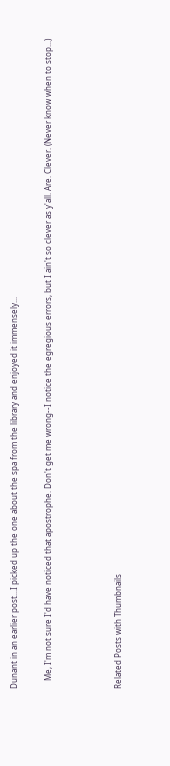Dunant in an earlier post...I picked up the one about the spa from the library and enjoyed it immensely...

    Me, I'm not sure I'd have noticed that apostrophe. Don't get me wrong--I notice the egregious errors, but I ain't so clever as y'all. Are. Clever. (Never know when to stop...)



Related Posts with Thumbnails